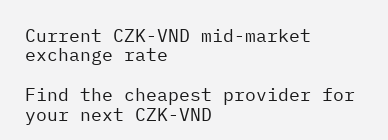Current CZK-VND mid-market exchange rate

Find the cheapest provider for your next CZK-VND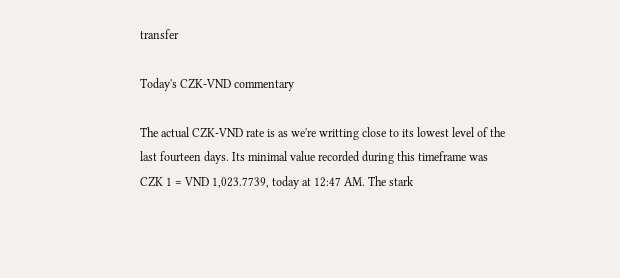transfer

Today's CZK-VND commentary

The actual CZK-VND rate is as we're writting close to its lowest level of the last fourteen days. Its minimal value recorded during this timeframe was CZK 1 = VND 1,023.7739, today at 12:47 AM. The stark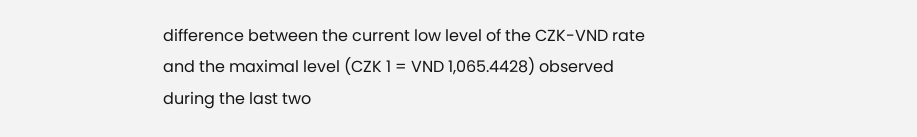difference between the current low level of the CZK-VND rate and the maximal level (CZK 1 = VND 1,065.4428) observed during the last two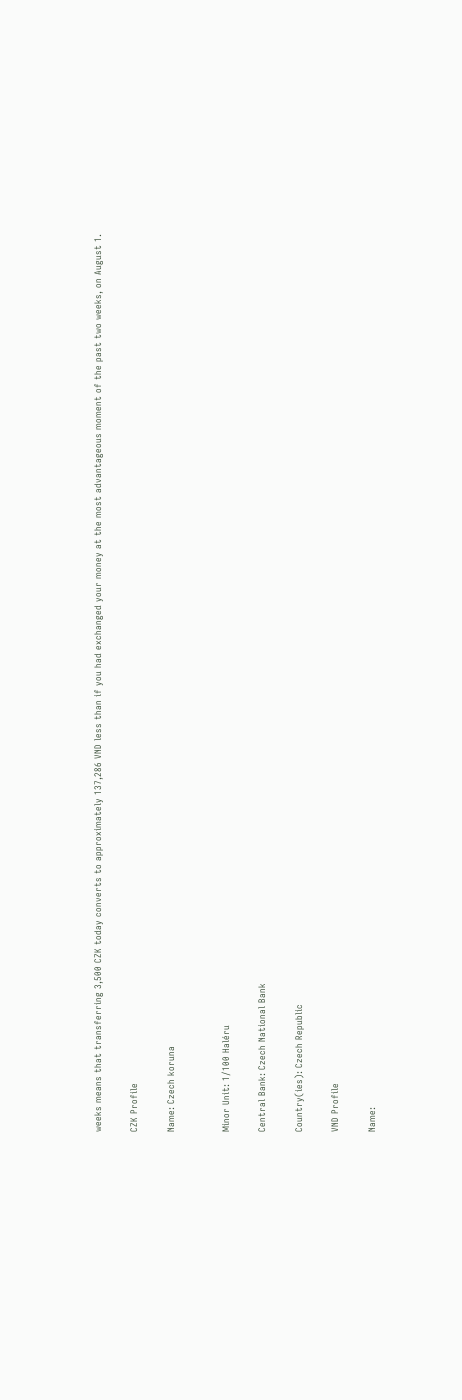weeks means that transferring 3,500 CZK today converts to approximately 137,286 VND less than if you had exchanged your money at the most advantageous moment of the past two weeks, on August 1.

CZK Profile

Name: Czech koruna


Minor Unit: 1/100 Haléru

Central Bank: Czech National Bank

Country(ies): Czech Republic

VND Profile

Name: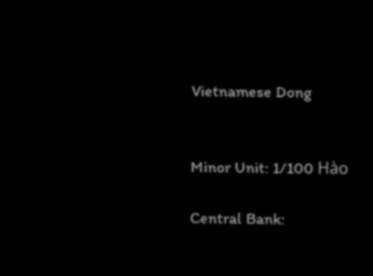Vietnamese Dong


Minor Unit: 1/100 Hào

Central Bank: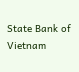State Bank of Vietnam